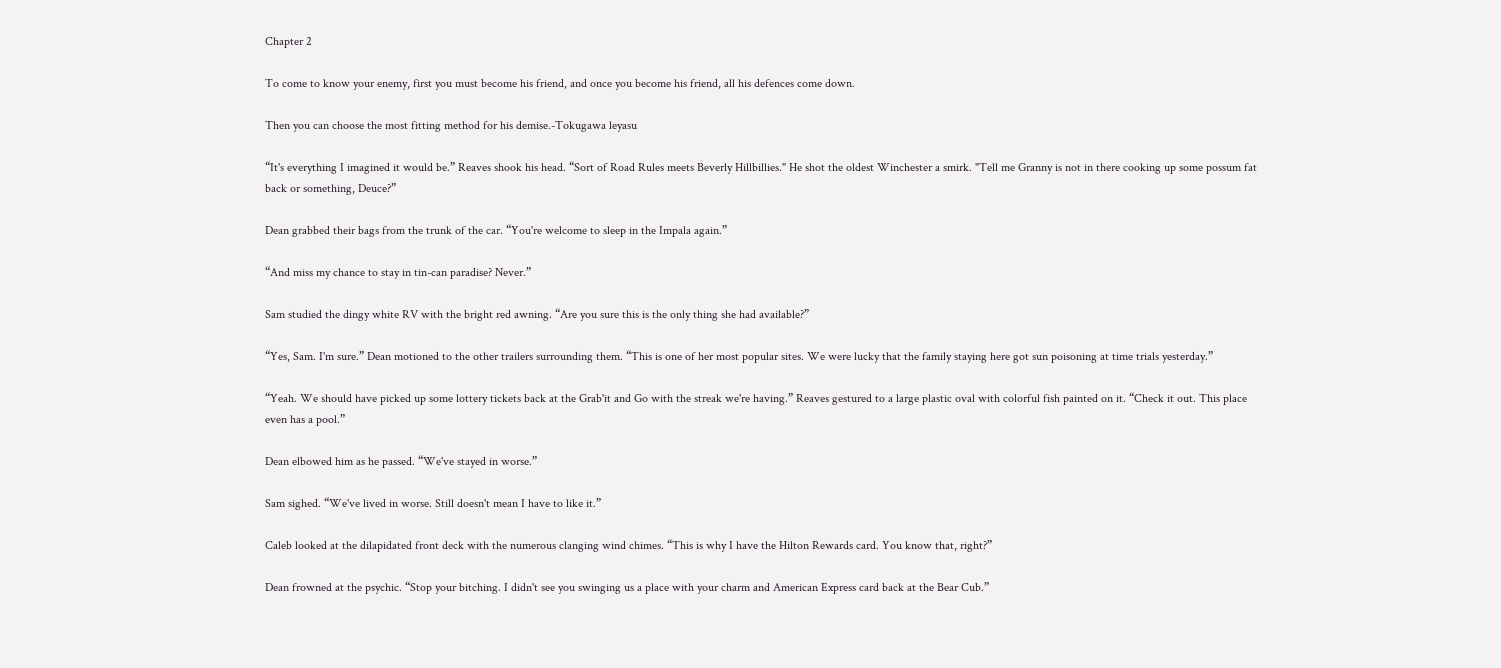Chapter 2

To come to know your enemy, first you must become his friend, and once you become his friend, all his defences come down.

Then you can choose the most fitting method for his demise.-Tokugawa leyasu

“It's everything I imagined it would be.” Reaves shook his head. “Sort of Road Rules meets Beverly Hillbillies." He shot the oldest Winchester a smirk. "Tell me Granny is not in there cooking up some possum fat back or something, Deuce?”

Dean grabbed their bags from the trunk of the car. “You're welcome to sleep in the Impala again.”

“And miss my chance to stay in tin-can paradise? Never.”

Sam studied the dingy white RV with the bright red awning. “Are you sure this is the only thing she had available?”

“Yes, Sam. I'm sure.” Dean motioned to the other trailers surrounding them. “This is one of her most popular sites. We were lucky that the family staying here got sun poisoning at time trials yesterday.”

“Yeah. We should have picked up some lottery tickets back at the Grab'it and Go with the streak we're having.” Reaves gestured to a large plastic oval with colorful fish painted on it. “Check it out. This place even has a pool.”

Dean elbowed him as he passed. “We've stayed in worse.”

Sam sighed. “We've lived in worse. Still doesn't mean I have to like it.”

Caleb looked at the dilapidated front deck with the numerous clanging wind chimes. “This is why I have the Hilton Rewards card. You know that, right?”

Dean frowned at the psychic. “Stop your bitching. I didn't see you swinging us a place with your charm and American Express card back at the Bear Cub.”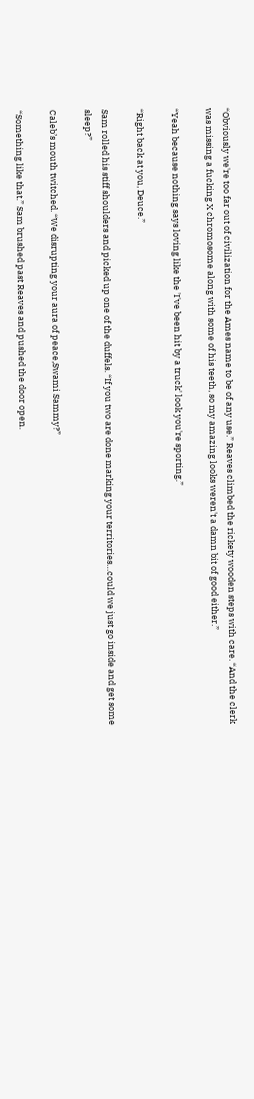“Obviously we're too far out of civilization for the Ames name to be of any use.” Reaves climbed the rickety wooden steps with care. “And the clerk was missing a fucking X chromosome along with some of his teeth, so my amazing looks weren't a damn bit of good either.”

“Yeah because nothing says loving like the 'I've been hit by a truck' look you're sporting.”

“Right back at you, Deuce.”

Sam rolled his stiff shoulders and picked up one of the duffels. “If you two are done marking your territories…could we just go inside and get some sleep?”

Caleb’s mouth twitched. “We disrupting your aura of peace,Swami Sammy?”

“Something like that.” Sam brushed past Reaves and pushed the door open.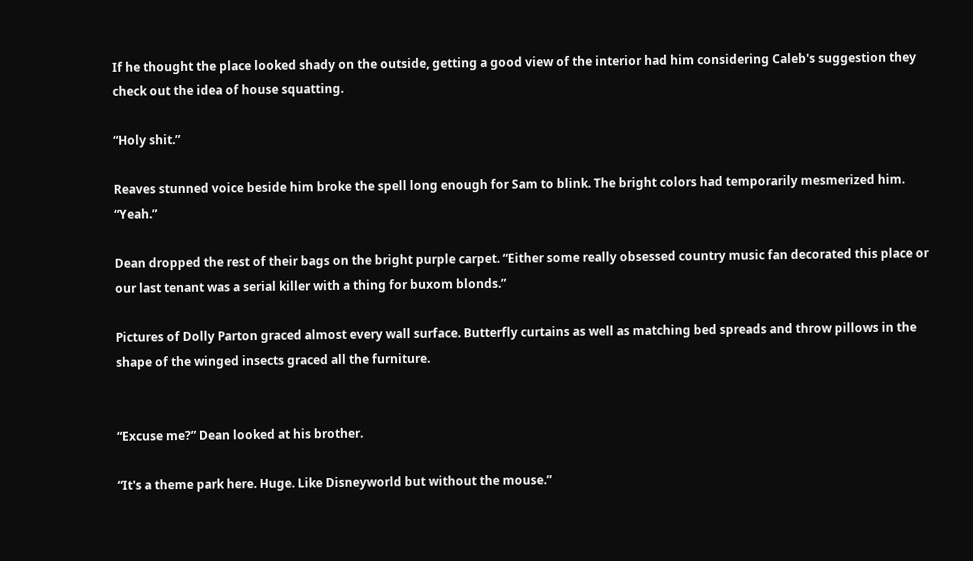If he thought the place looked shady on the outside, getting a good view of the interior had him considering Caleb's suggestion they check out the idea of house squatting.

“Holy shit.”

Reaves stunned voice beside him broke the spell long enough for Sam to blink. The bright colors had temporarily mesmerized him. “Yeah.”

Dean dropped the rest of their bags on the bright purple carpet. “Either some really obsessed country music fan decorated this place or our last tenant was a serial killer with a thing for buxom blonds.”

Pictures of Dolly Parton graced almost every wall surface. Butterfly curtains as well as matching bed spreads and throw pillows in the shape of the winged insects graced all the furniture.


“Excuse me?” Dean looked at his brother.

“It's a theme park here. Huge. Like Disneyworld but without the mouse.”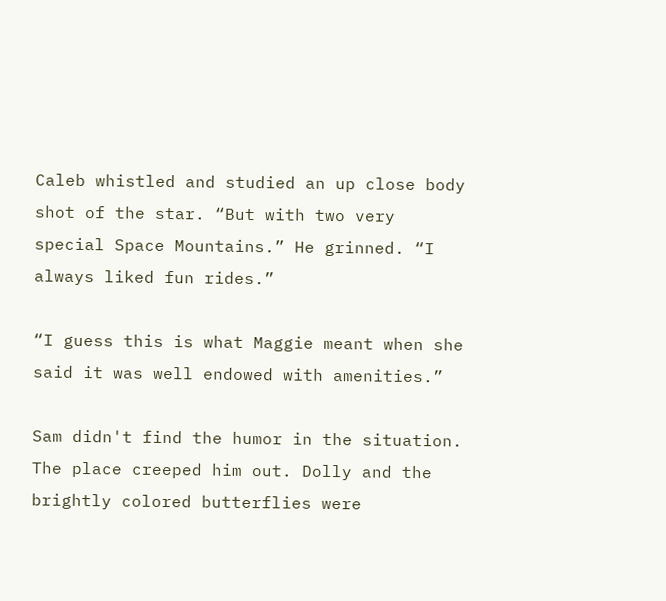Caleb whistled and studied an up close body shot of the star. “But with two very special Space Mountains.” He grinned. “I always liked fun rides.”

“I guess this is what Maggie meant when she said it was well endowed with amenities.”

Sam didn't find the humor in the situation. The place creeped him out. Dolly and the brightly colored butterflies were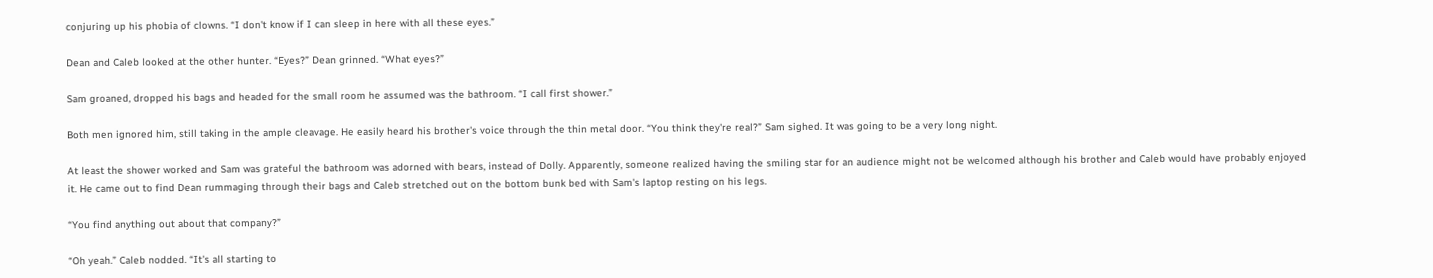conjuring up his phobia of clowns. “I don't know if I can sleep in here with all these eyes.”

Dean and Caleb looked at the other hunter. “Eyes?” Dean grinned. “What eyes?”

Sam groaned, dropped his bags and headed for the small room he assumed was the bathroom. “I call first shower.”

Both men ignored him, still taking in the ample cleavage. He easily heard his brother's voice through the thin metal door. “You think they're real?” Sam sighed. It was going to be a very long night.

At least the shower worked and Sam was grateful the bathroom was adorned with bears, instead of Dolly. Apparently, someone realized having the smiling star for an audience might not be welcomed although his brother and Caleb would have probably enjoyed it. He came out to find Dean rummaging through their bags and Caleb stretched out on the bottom bunk bed with Sam's laptop resting on his legs.

“You find anything out about that company?”

“Oh yeah.” Caleb nodded. “It's all starting to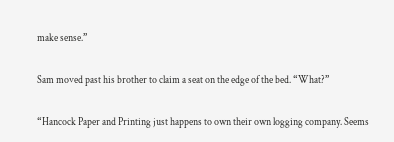make sense.”

Sam moved past his brother to claim a seat on the edge of the bed. “What?”

“Hancock Paper and Printing just happens to own their own logging company. Seems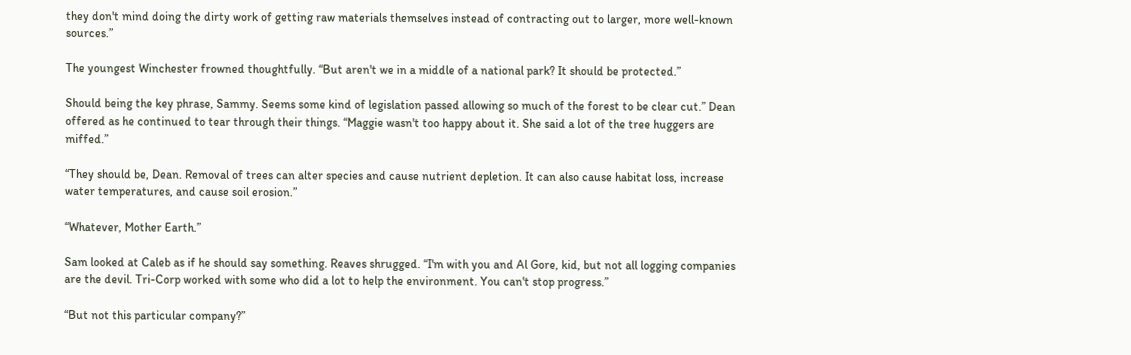they don't mind doing the dirty work of getting raw materials themselves instead of contracting out to larger, more well-known sources.”

The youngest Winchester frowned thoughtfully. “But aren't we in a middle of a national park? It should be protected.”

Should being the key phrase, Sammy. Seems some kind of legislation passed allowing so much of the forest to be clear cut.” Dean offered as he continued to tear through their things. “Maggie wasn't too happy about it. She said a lot of the tree huggers are miffed.”

“They should be, Dean. Removal of trees can alter species and cause nutrient depletion. It can also cause habitat loss, increase water temperatures, and cause soil erosion.”

“Whatever, Mother Earth.”

Sam looked at Caleb as if he should say something. Reaves shrugged. “I'm with you and Al Gore, kid, but not all logging companies are the devil. Tri-Corp worked with some who did a lot to help the environment. You can't stop progress.”

“But not this particular company?”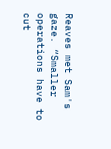Reaves met Sam's gaze. “Smaller operations have to cut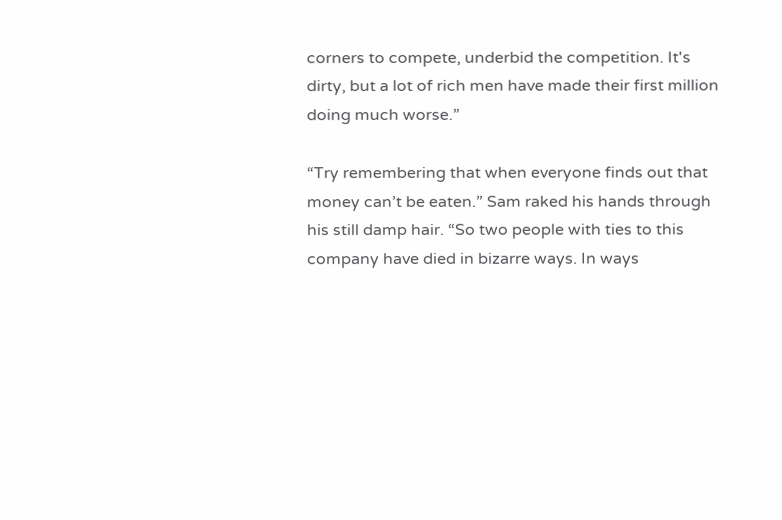corners to compete, underbid the competition. It's dirty, but a lot of rich men have made their first million doing much worse.”

“Try remembering that when everyone finds out that money can’t be eaten.” Sam raked his hands through his still damp hair. “So two people with ties to this company have died in bizarre ways. In ways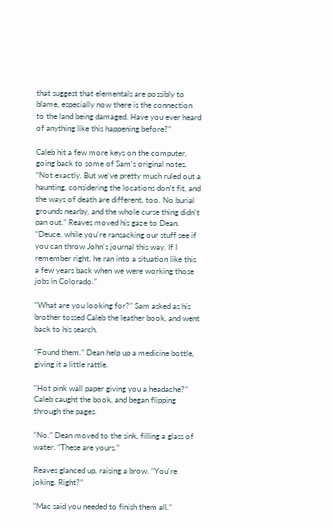that suggest that elementals are possibly to blame, especially now there is the connection to the land being damaged. Have you ever heard of anything like this happening before?”

Caleb hit a few more keys on the computer, going back to some of Sam’s original notes. “Not exactly. But we've pretty much ruled out a haunting, considering the locations don't fit, and the ways of death are different, too. No burial grounds nearby, and the whole curse thing didn't pan out.” Reaves moved his gaze to Dean. “Deuce, while you're ransacking our stuff see if you can throw John's journal this way. If I remember right, he ran into a situation like this a few years back when we were working those jobs in Colorado.”

“What are you looking for?” Sam asked as his brother tossed Caleb the leather book, and went back to his search.

“Found them.” Dean help up a medicine bottle, giving it a little rattle.

“Hot pink wall paper giving you a headache?” Caleb caught the book, and began flipping through the pages.

“No.” Dean moved to the sink, filling a glass of water. “These are yours.”

Reaves glanced up, raising a brow. “You're joking. Right?”

“Mac said you needed to finish them all.”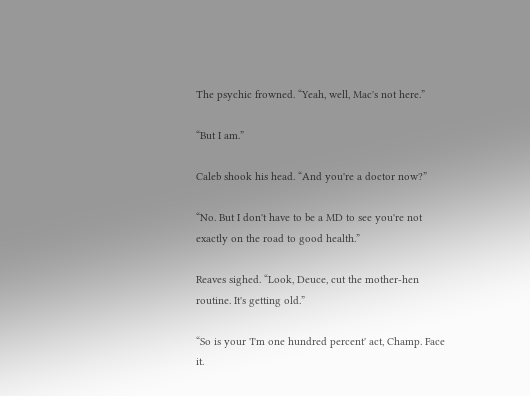The psychic frowned. “Yeah, well, Mac's not here.”

“But I am.”

Caleb shook his head. “And you're a doctor now?”

“No. But I don't have to be a MD to see you're not exactly on the road to good health.”

Reaves sighed. “Look, Deuce, cut the mother-hen routine. It's getting old.”

“So is your 'I'm one hundred percent' act, Champ. Face it.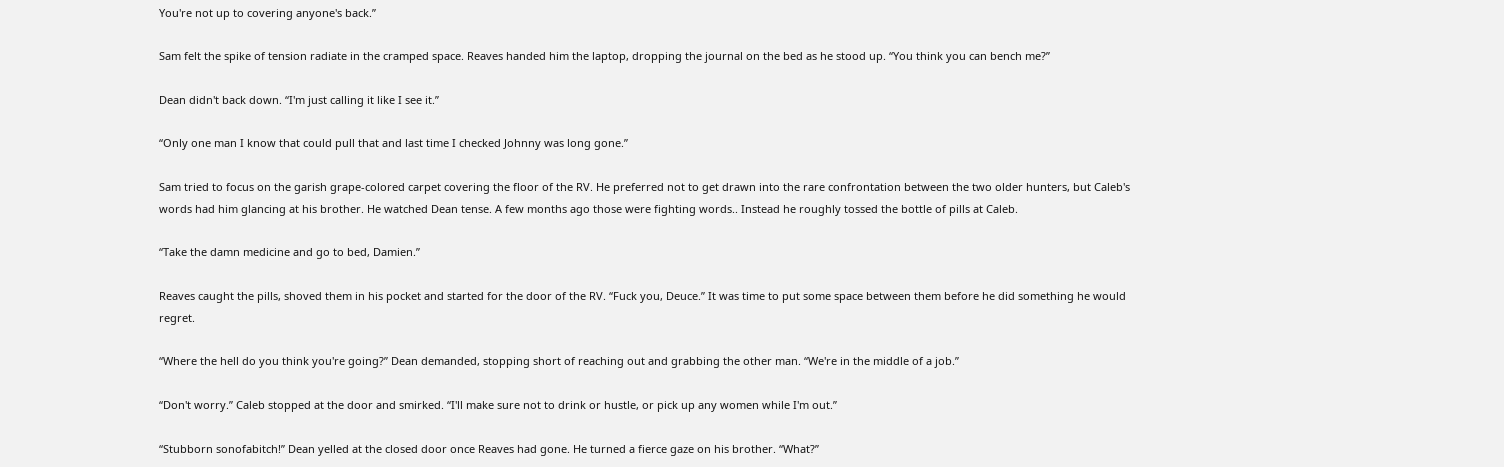You're not up to covering anyone's back.”

Sam felt the spike of tension radiate in the cramped space. Reaves handed him the laptop, dropping the journal on the bed as he stood up. “You think you can bench me?”

Dean didn't back down. “I'm just calling it like I see it.”

“Only one man I know that could pull that and last time I checked Johnny was long gone.”

Sam tried to focus on the garish grape-colored carpet covering the floor of the RV. He preferred not to get drawn into the rare confrontation between the two older hunters, but Caleb's words had him glancing at his brother. He watched Dean tense. A few months ago those were fighting words.. Instead he roughly tossed the bottle of pills at Caleb.

“Take the damn medicine and go to bed, Damien.”

Reaves caught the pills, shoved them in his pocket and started for the door of the RV. “Fuck you, Deuce.” It was time to put some space between them before he did something he would regret.

“Where the hell do you think you're going?” Dean demanded, stopping short of reaching out and grabbing the other man. “We're in the middle of a job.”

“Don't worry.” Caleb stopped at the door and smirked. “I'll make sure not to drink or hustle, or pick up any women while I'm out.”

“Stubborn sonofabitch!” Dean yelled at the closed door once Reaves had gone. He turned a fierce gaze on his brother. “What?”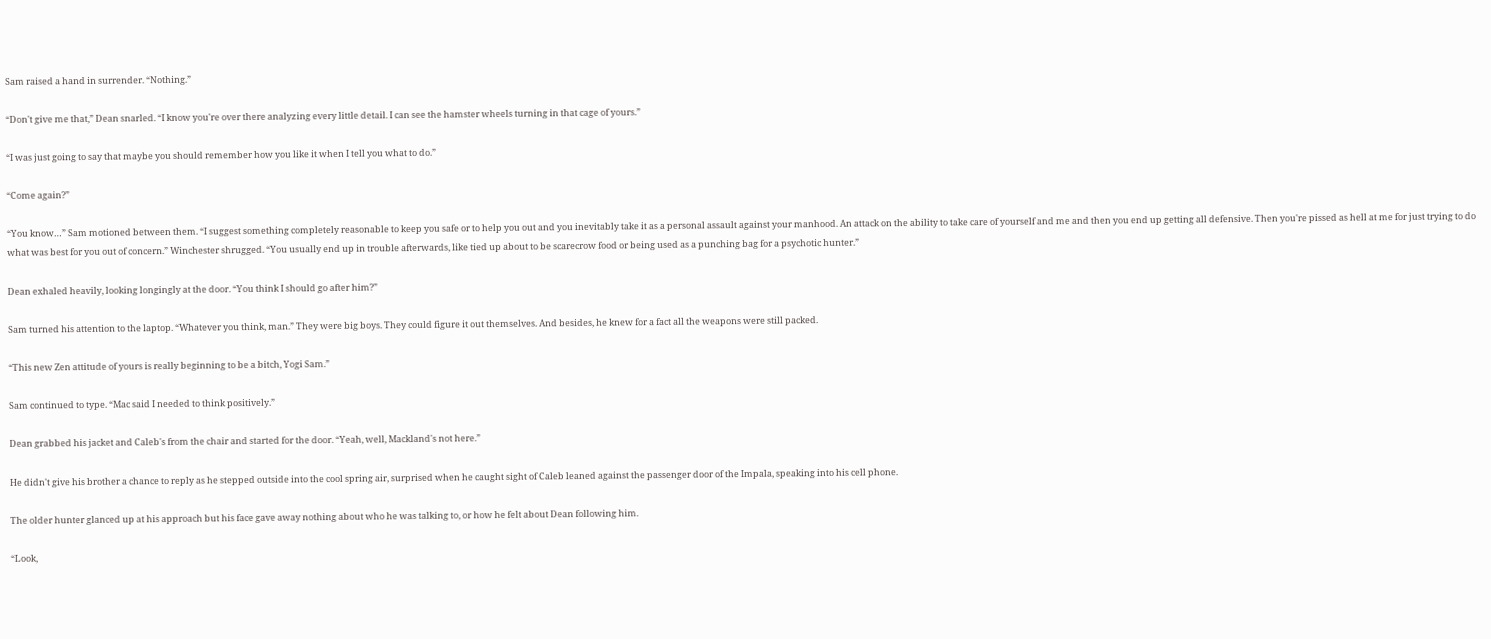Sam raised a hand in surrender. “Nothing.”

“Don't give me that,” Dean snarled. “I know you're over there analyzing every little detail. I can see the hamster wheels turning in that cage of yours.”

“I was just going to say that maybe you should remember how you like it when I tell you what to do.”

“Come again?”

“You know…” Sam motioned between them. “I suggest something completely reasonable to keep you safe or to help you out and you inevitably take it as a personal assault against your manhood. An attack on the ability to take care of yourself and me and then you end up getting all defensive. Then you're pissed as hell at me for just trying to do what was best for you out of concern.” Winchester shrugged. “You usually end up in trouble afterwards, like tied up about to be scarecrow food or being used as a punching bag for a psychotic hunter.”

Dean exhaled heavily, looking longingly at the door. “You think I should go after him?”

Sam turned his attention to the laptop. “Whatever you think, man.” They were big boys. They could figure it out themselves. And besides, he knew for a fact all the weapons were still packed.

“This new Zen attitude of yours is really beginning to be a bitch, Yogi Sam.”

Sam continued to type. “Mac said I needed to think positively.”

Dean grabbed his jacket and Caleb's from the chair and started for the door. “Yeah, well, Mackland's not here.”

He didn't give his brother a chance to reply as he stepped outside into the cool spring air, surprised when he caught sight of Caleb leaned against the passenger door of the Impala, speaking into his cell phone.

The older hunter glanced up at his approach but his face gave away nothing about who he was talking to, or how he felt about Dean following him.

“Look,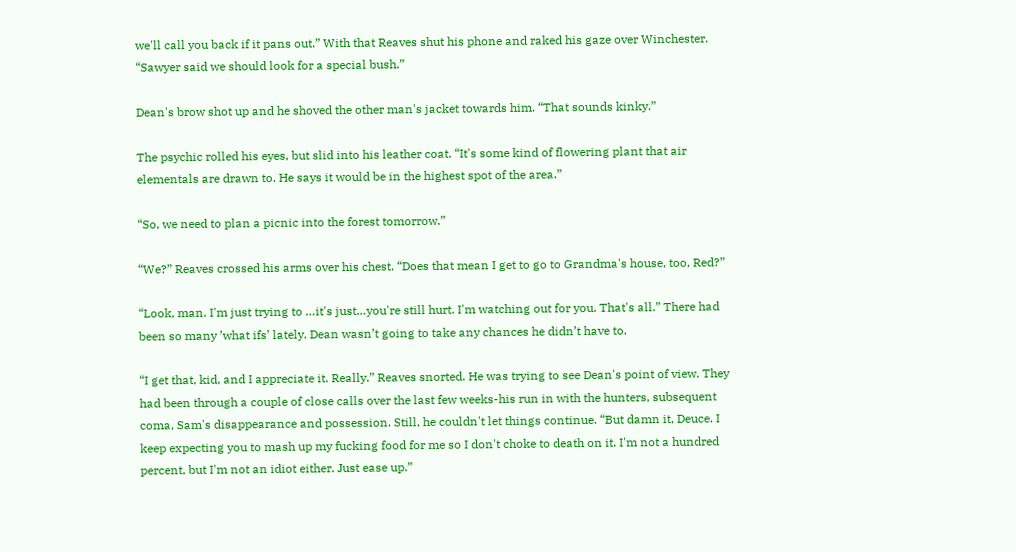we'll call you back if it pans out.” With that Reaves shut his phone and raked his gaze over Winchester. “Sawyer said we should look for a special bush.”

Dean's brow shot up and he shoved the other man's jacket towards him. “That sounds kinky.”

The psychic rolled his eyes, but slid into his leather coat. “It's some kind of flowering plant that air elementals are drawn to. He says it would be in the highest spot of the area.”

“So, we need to plan a picnic into the forest tomorrow.”

“We?” Reaves crossed his arms over his chest. “Does that mean I get to go to Grandma's house, too, Red?”

“Look, man. I'm just trying to …it's just…you're still hurt. I'm watching out for you. That's all.” There had been so many ’what ifs’ lately. Dean wasn’t going to take any chances he didn’t have to.

“I get that, kid, and I appreciate it. Really.” Reaves snorted. He was trying to see Dean's point of view. They had been through a couple of close calls over the last few weeks-his run in with the hunters, subsequent coma, Sam's disappearance and possession. Still, he couldn't let things continue. “But damn it, Deuce. I keep expecting you to mash up my fucking food for me so I don't choke to death on it. I'm not a hundred percent, but I'm not an idiot either. Just ease up.”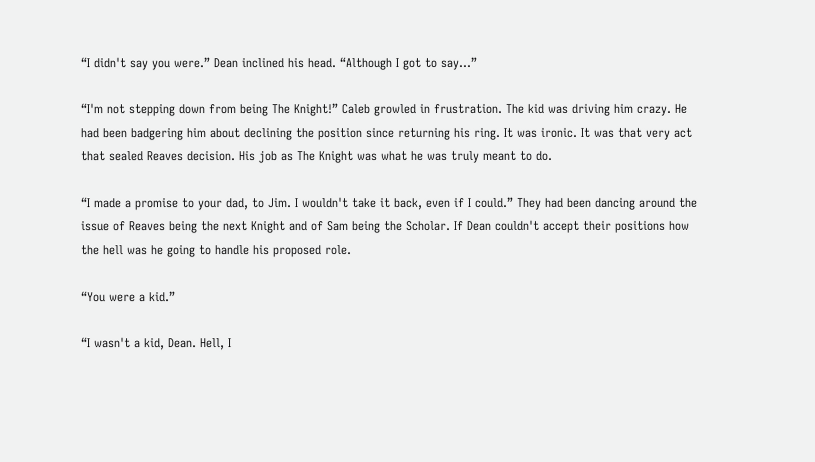“I didn't say you were.” Dean inclined his head. “Although I got to say…”

“I'm not stepping down from being The Knight!” Caleb growled in frustration. The kid was driving him crazy. He had been badgering him about declining the position since returning his ring. It was ironic. It was that very act that sealed Reaves decision. His job as The Knight was what he was truly meant to do.

“I made a promise to your dad, to Jim. I wouldn't take it back, even if I could.” They had been dancing around the issue of Reaves being the next Knight and of Sam being the Scholar. If Dean couldn't accept their positions how the hell was he going to handle his proposed role.

“You were a kid.”

“I wasn't a kid, Dean. Hell, I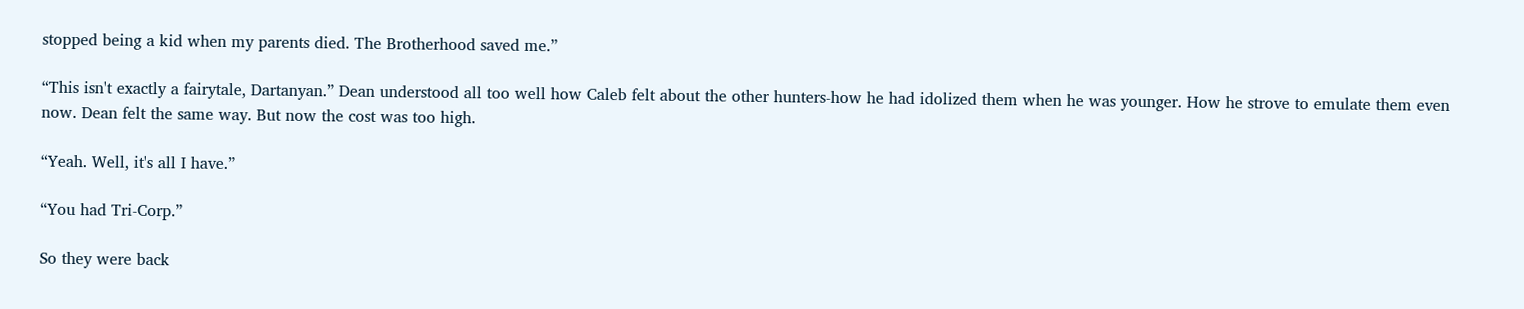stopped being a kid when my parents died. The Brotherhood saved me.”

“This isn't exactly a fairytale, Dartanyan.” Dean understood all too well how Caleb felt about the other hunters-how he had idolized them when he was younger. How he strove to emulate them even now. Dean felt the same way. But now the cost was too high.

“Yeah. Well, it's all I have.”

“You had Tri-Corp.”

So they were back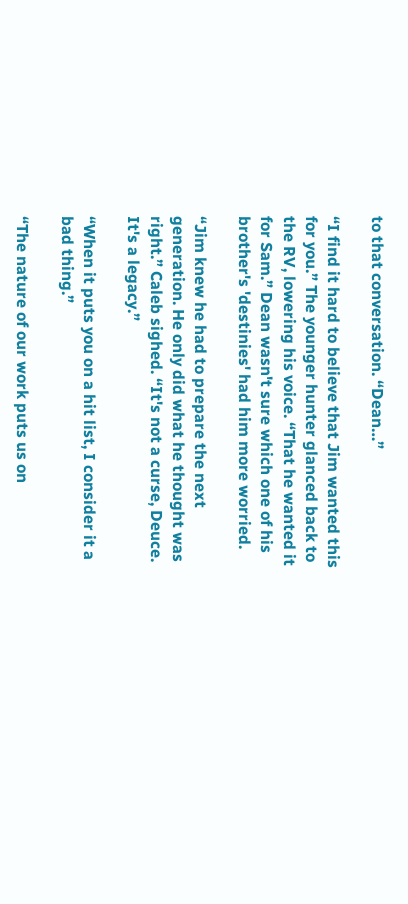to that conversation. “Dean…”

“I find it hard to believe that Jim wanted this for you.” The younger hunter glanced back to the RV, lowering his voice. “That he wanted it for Sam.” Dean wasn't sure which one of his brother's 'destinies' had him more worried.

“Jim knew he had to prepare the next generation. He only did what he thought was right.” Caleb sighed. “It's not a curse, Deuce. It's a legacy.”

“When it puts you on a hit list, I consider it a bad thing.”

“The nature of our work puts us on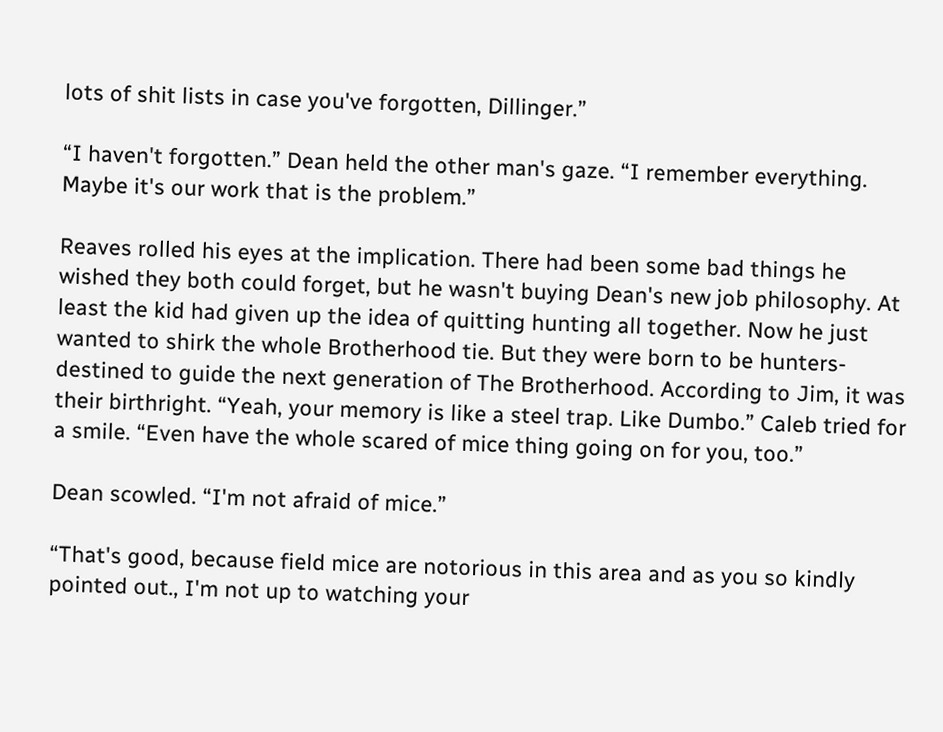lots of shit lists in case you've forgotten, Dillinger.”

“I haven't forgotten.” Dean held the other man's gaze. “I remember everything. Maybe it's our work that is the problem.”

Reaves rolled his eyes at the implication. There had been some bad things he wished they both could forget, but he wasn't buying Dean's new job philosophy. At least the kid had given up the idea of quitting hunting all together. Now he just wanted to shirk the whole Brotherhood tie. But they were born to be hunters-destined to guide the next generation of The Brotherhood. According to Jim, it was their birthright. “Yeah, your memory is like a steel trap. Like Dumbo.” Caleb tried for a smile. “Even have the whole scared of mice thing going on for you, too.”

Dean scowled. “I'm not afraid of mice.”

“That's good, because field mice are notorious in this area and as you so kindly pointed out., I'm not up to watching your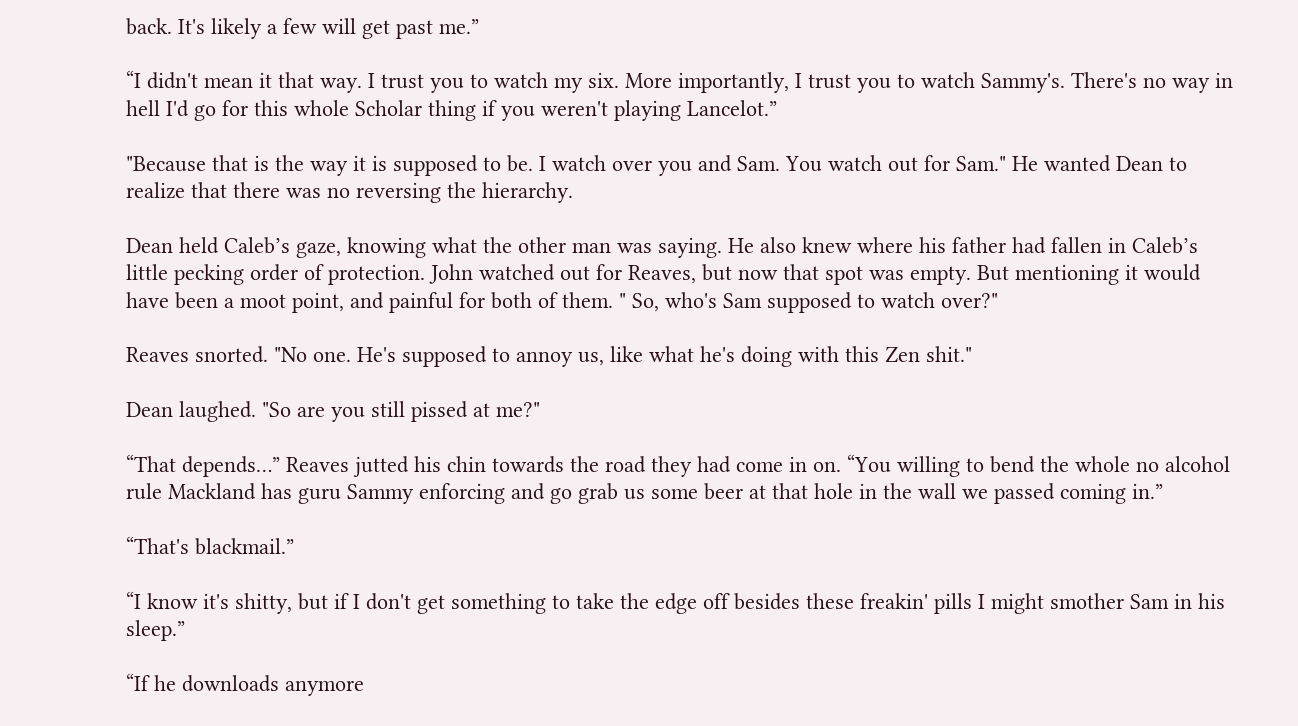back. It's likely a few will get past me.”

“I didn't mean it that way. I trust you to watch my six. More importantly, I trust you to watch Sammy's. There's no way in hell I'd go for this whole Scholar thing if you weren't playing Lancelot.”

"Because that is the way it is supposed to be. I watch over you and Sam. You watch out for Sam." He wanted Dean to realize that there was no reversing the hierarchy.

Dean held Caleb’s gaze, knowing what the other man was saying. He also knew where his father had fallen in Caleb’s little pecking order of protection. John watched out for Reaves, but now that spot was empty. But mentioning it would have been a moot point, and painful for both of them. " So, who's Sam supposed to watch over?"

Reaves snorted. "No one. He's supposed to annoy us, like what he's doing with this Zen shit."

Dean laughed. "So are you still pissed at me?"

“That depends…” Reaves jutted his chin towards the road they had come in on. “You willing to bend the whole no alcohol rule Mackland has guru Sammy enforcing and go grab us some beer at that hole in the wall we passed coming in.”

“That's blackmail.”

“I know it's shitty, but if I don't get something to take the edge off besides these freakin' pills I might smother Sam in his sleep.”

“If he downloads anymore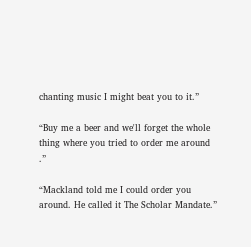chanting music I might beat you to it.”

“Buy me a beer and we'll forget the whole thing where you tried to order me around .”

“Mackland told me I could order you around. He called it The Scholar Mandate.”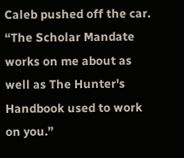Caleb pushed off the car. “The Scholar Mandate works on me about as well as The Hunter's Handbook used to work on you.”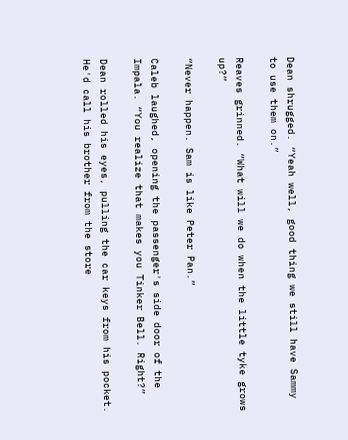Dean shrugged. “Yeah well, good thing we still have Sammy to use them on.”

Reaves grinned. “What will we do when the little tyke grows up?”

“Never happen. Sam is like Peter Pan.”

Caleb laughed, opening the passenger's side door of the Impala. “You realize that makes you Tinker Bell. Right?”

Dean rolled his eyes, pulling the car keys from his pocket. He'd call his brother from the store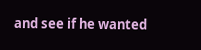and see if he wanted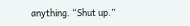anything. “Shut up.”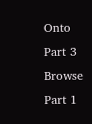Onto Part 3
Browse Part 1